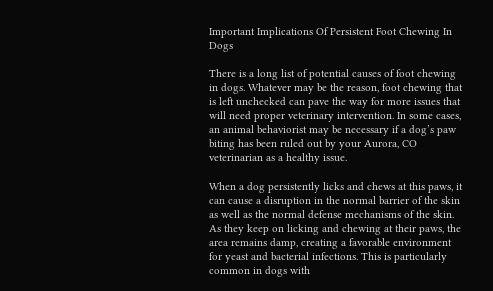Important Implications Of Persistent Foot Chewing In Dogs

There is a long list of potential causes of foot chewing in dogs. Whatever may be the reason, foot chewing that is left unchecked can pave the way for more issues that will need proper veterinary intervention. In some cases, an animal behaviorist may be necessary if a dog’s paw biting has been ruled out by your Aurora, CO veterinarian as a healthy issue.

When a dog persistently licks and chews at this paws, it can cause a disruption in the normal barrier of the skin as well as the normal defense mechanisms of the skin. As they keep on licking and chewing at their paws, the area remains damp, creating a favorable environment for yeast and bacterial infections. This is particularly common in dogs with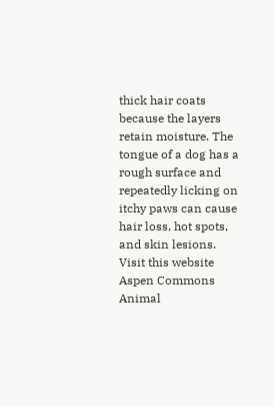thick hair coats because the layers retain moisture. The tongue of a dog has a rough surface and repeatedly licking on itchy paws can cause hair loss, hot spots, and skin lesions. Visit this website Aspen Commons Animal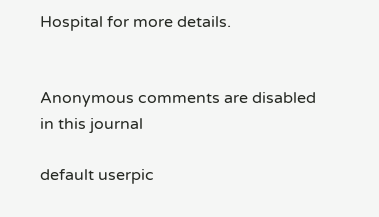Hospital for more details.


Anonymous comments are disabled in this journal

default userpic